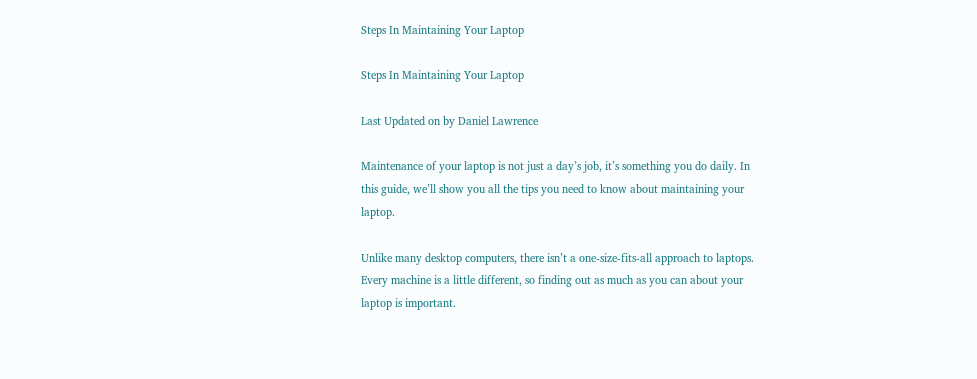Steps In Maintaining Your Laptop

Steps In Maintaining Your Laptop

Last Updated on by Daniel Lawrence

Maintenance of your laptop is not just a day’s job, it’s something you do daily. In this guide, we’ll show you all the tips you need to know about maintaining your laptop.

Unlike many desktop computers, there isn’t a one-size-fits-all approach to laptops. Every machine is a little different, so finding out as much as you can about your laptop is important.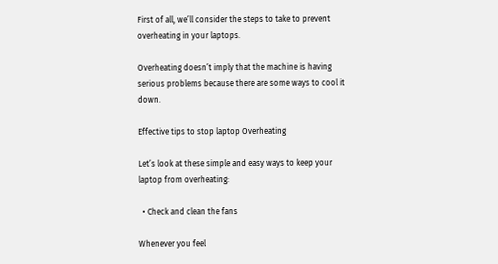First of all, we’ll consider the steps to take to prevent overheating in your laptops.

Overheating doesn’t imply that the machine is having serious problems because there are some ways to cool it down.

Effective tips to stop laptop Overheating

Let’s look at these simple and easy ways to keep your laptop from overheating:

  • Check and clean the fans

Whenever you feel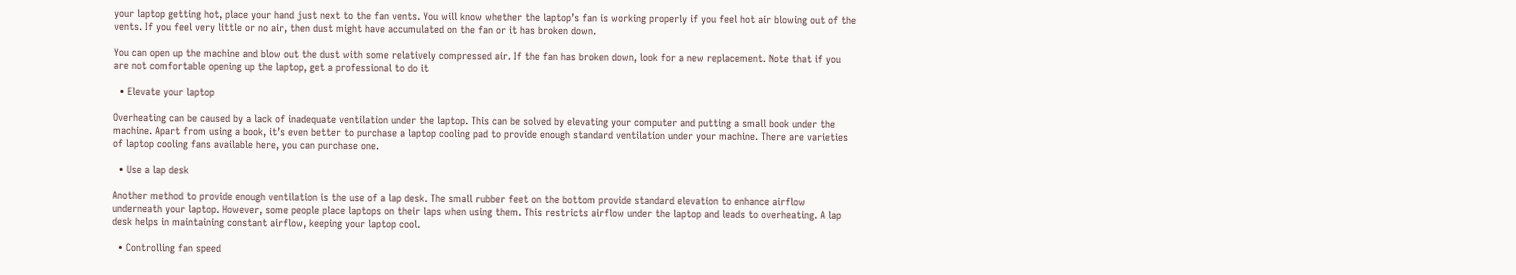your laptop getting hot, place your hand just next to the fan vents. You will know whether the laptop’s fan is working properly if you feel hot air blowing out of the vents. If you feel very little or no air, then dust might have accumulated on the fan or it has broken down.

You can open up the machine and blow out the dust with some relatively compressed air. If the fan has broken down, look for a new replacement. Note that if you are not comfortable opening up the laptop, get a professional to do it

  • Elevate your laptop

Overheating can be caused by a lack of inadequate ventilation under the laptop. This can be solved by elevating your computer and putting a small book under the machine. Apart from using a book, it’s even better to purchase a laptop cooling pad to provide enough standard ventilation under your machine. There are varieties of laptop cooling fans available here, you can purchase one.

  • Use a lap desk

Another method to provide enough ventilation is the use of a lap desk. The small rubber feet on the bottom provide standard elevation to enhance airflow underneath your laptop. However, some people place laptops on their laps when using them. This restricts airflow under the laptop and leads to overheating. A lap desk helps in maintaining constant airflow, keeping your laptop cool.

  • Controlling fan speed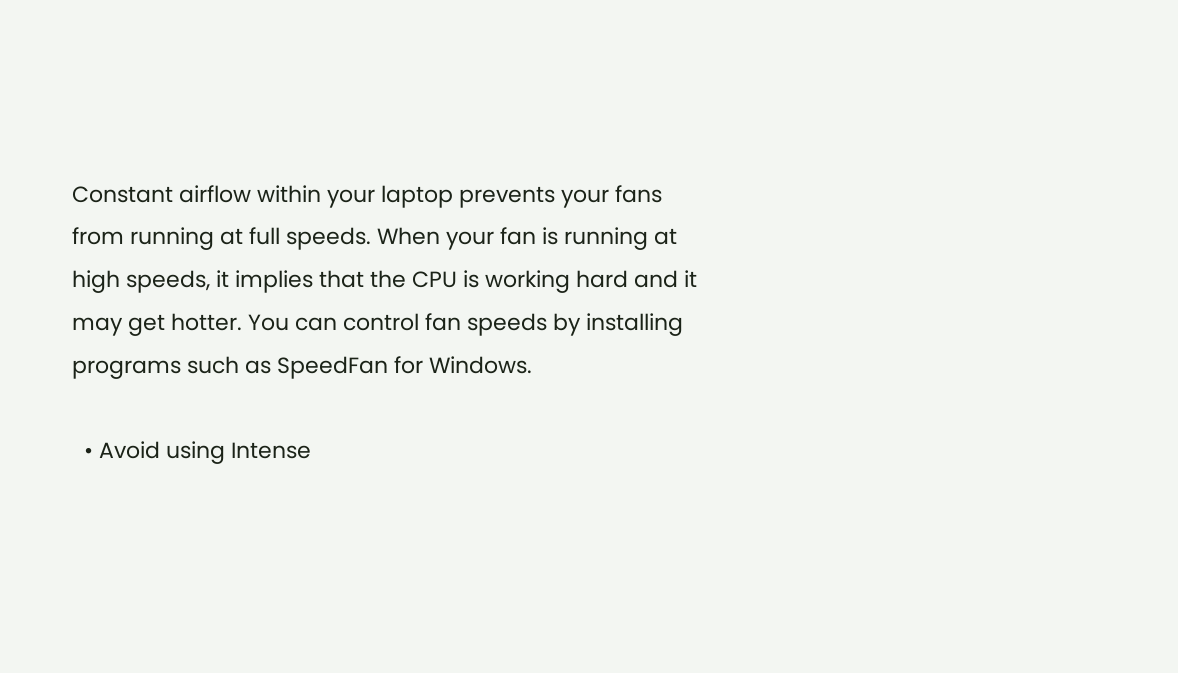Constant airflow within your laptop prevents your fans from running at full speeds. When your fan is running at high speeds, it implies that the CPU is working hard and it may get hotter. You can control fan speeds by installing programs such as SpeedFan for Windows.

  • Avoid using Intense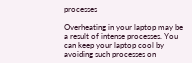processes

Overheating in your laptop may be a result of intense processes. You can keep your laptop cool by avoiding such processes on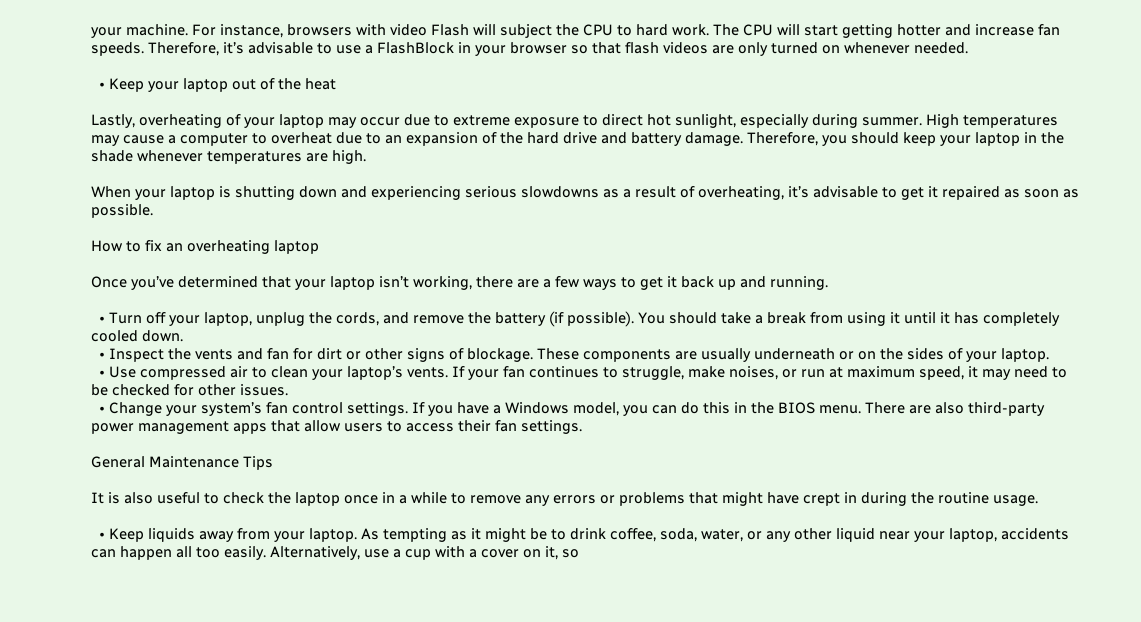your machine. For instance, browsers with video Flash will subject the CPU to hard work. The CPU will start getting hotter and increase fan speeds. Therefore, it’s advisable to use a FlashBlock in your browser so that flash videos are only turned on whenever needed.

  • Keep your laptop out of the heat

Lastly, overheating of your laptop may occur due to extreme exposure to direct hot sunlight, especially during summer. High temperatures may cause a computer to overheat due to an expansion of the hard drive and battery damage. Therefore, you should keep your laptop in the shade whenever temperatures are high.

When your laptop is shutting down and experiencing serious slowdowns as a result of overheating, it’s advisable to get it repaired as soon as possible.

How to fix an overheating laptop

Once you’ve determined that your laptop isn’t working, there are a few ways to get it back up and running.

  • Turn off your laptop, unplug the cords, and remove the battery (if possible). You should take a break from using it until it has completely cooled down.
  • Inspect the vents and fan for dirt or other signs of blockage. These components are usually underneath or on the sides of your laptop.
  • Use compressed air to clean your laptop’s vents. If your fan continues to struggle, make noises, or run at maximum speed, it may need to be checked for other issues.
  • Change your system’s fan control settings. If you have a Windows model, you can do this in the BIOS menu. There are also third-party power management apps that allow users to access their fan settings.

General Maintenance Tips

It is also useful to check the laptop once in a while to remove any errors or problems that might have crept in during the routine usage.

  • Keep liquids away from your laptop. As tempting as it might be to drink coffee, soda, water, or any other liquid near your laptop, accidents can happen all too easily. Alternatively, use a cup with a cover on it, so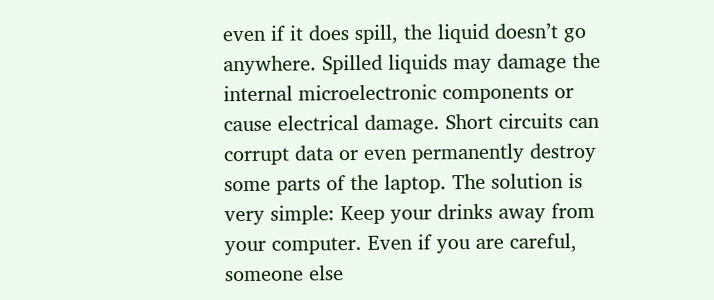even if it does spill, the liquid doesn’t go anywhere. Spilled liquids may damage the internal microelectronic components or cause electrical damage. Short circuits can corrupt data or even permanently destroy some parts of the laptop. The solution is very simple: Keep your drinks away from your computer. Even if you are careful, someone else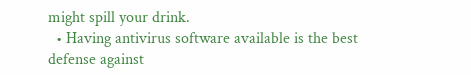might spill your drink.
  • Having antivirus software available is the best defense against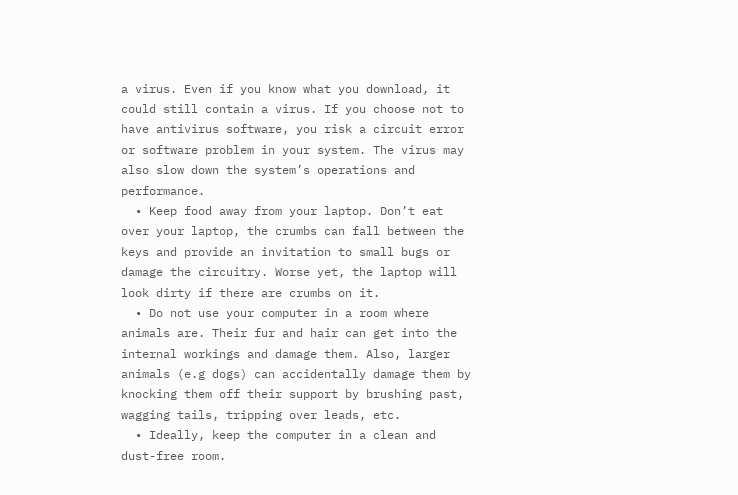a virus. Even if you know what you download, it could still contain a virus. If you choose not to have antivirus software, you risk a circuit error or software problem in your system. The virus may also slow down the system’s operations and performance.
  • Keep food away from your laptop. Don’t eat over your laptop, the crumbs can fall between the keys and provide an invitation to small bugs or damage the circuitry. Worse yet, the laptop will look dirty if there are crumbs on it.
  • Do not use your computer in a room where animals are. Their fur and hair can get into the internal workings and damage them. Also, larger animals (e.g dogs) can accidentally damage them by knocking them off their support by brushing past, wagging tails, tripping over leads, etc.
  • Ideally, keep the computer in a clean and dust-free room.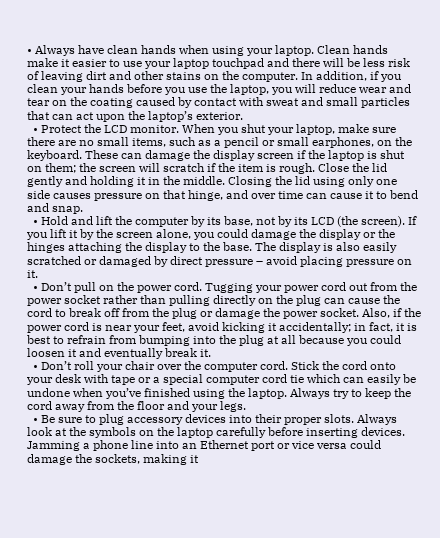• Always have clean hands when using your laptop. Clean hands make it easier to use your laptop touchpad and there will be less risk of leaving dirt and other stains on the computer. In addition, if you clean your hands before you use the laptop, you will reduce wear and tear on the coating caused by contact with sweat and small particles that can act upon the laptop’s exterior.
  • Protect the LCD monitor. When you shut your laptop, make sure there are no small items, such as a pencil or small earphones, on the keyboard. These can damage the display screen if the laptop is shut on them; the screen will scratch if the item is rough. Close the lid gently and holding it in the middle. Closing the lid using only one side causes pressure on that hinge, and over time can cause it to bend and snap.
  • Hold and lift the computer by its base, not by its LCD (the screen). If you lift it by the screen alone, you could damage the display or the hinges attaching the display to the base. The display is also easily scratched or damaged by direct pressure – avoid placing pressure on it.
  • Don’t pull on the power cord. Tugging your power cord out from the power socket rather than pulling directly on the plug can cause the cord to break off from the plug or damage the power socket. Also, if the power cord is near your feet, avoid kicking it accidentally; in fact, it is best to refrain from bumping into the plug at all because you could loosen it and eventually break it.
  • Don’t roll your chair over the computer cord. Stick the cord onto your desk with tape or a special computer cord tie which can easily be undone when you’ve finished using the laptop. Always try to keep the cord away from the floor and your legs.
  • Be sure to plug accessory devices into their proper slots. Always look at the symbols on the laptop carefully before inserting devices. Jamming a phone line into an Ethernet port or vice versa could damage the sockets, making it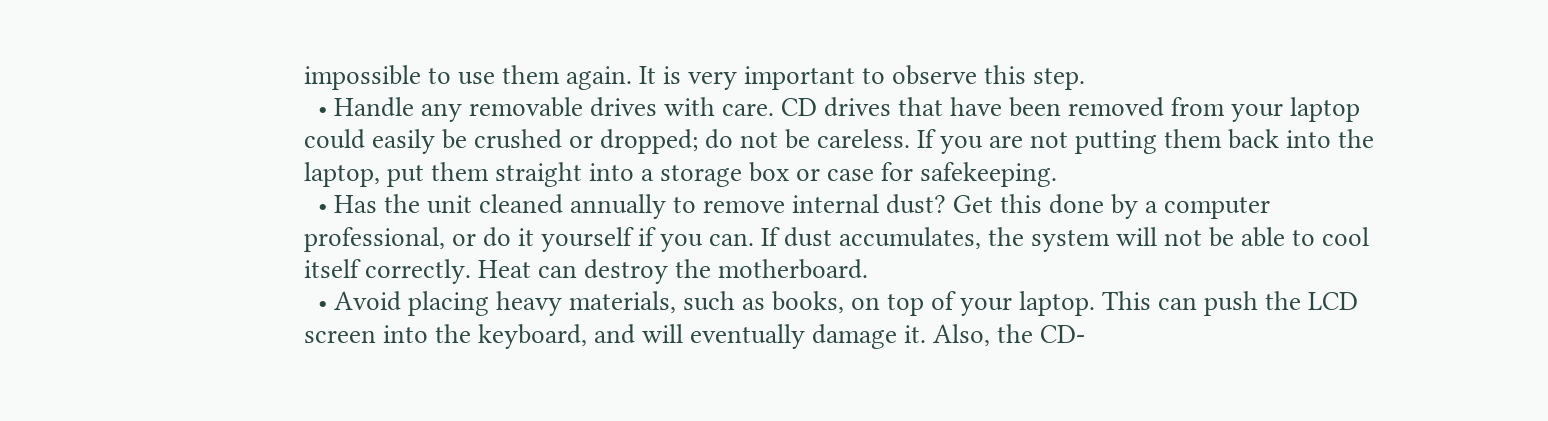impossible to use them again. It is very important to observe this step.
  • Handle any removable drives with care. CD drives that have been removed from your laptop could easily be crushed or dropped; do not be careless. If you are not putting them back into the laptop, put them straight into a storage box or case for safekeeping.
  • Has the unit cleaned annually to remove internal dust? Get this done by a computer professional, or do it yourself if you can. If dust accumulates, the system will not be able to cool itself correctly. Heat can destroy the motherboard.
  • Avoid placing heavy materials, such as books, on top of your laptop. This can push the LCD screen into the keyboard, and will eventually damage it. Also, the CD-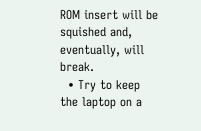ROM insert will be squished and, eventually, will break.
  • Try to keep the laptop on a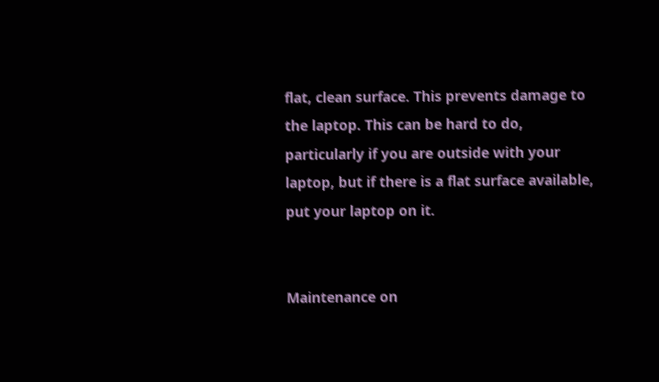flat, clean surface. This prevents damage to the laptop. This can be hard to do, particularly if you are outside with your laptop, but if there is a flat surface available, put your laptop on it.


Maintenance on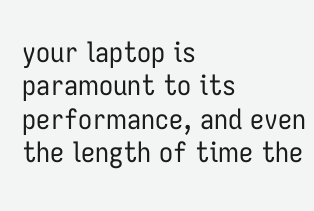your laptop is paramount to its performance, and even the length of time the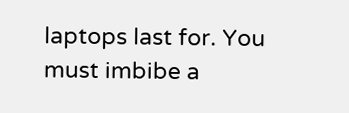laptops last for. You must imbibe a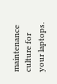maintenance culture for your laptops.